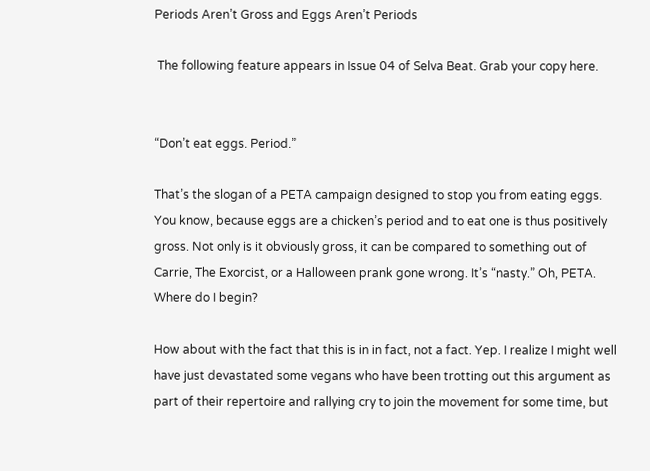Periods Aren’t Gross and Eggs Aren’t Periods

 The following feature appears in Issue 04 of Selva Beat. Grab your copy here.


“Don’t eat eggs. Period.”

That’s the slogan of a PETA campaign designed to stop you from eating eggs. You know, because eggs are a chicken’s period and to eat one is thus positively gross. Not only is it obviously gross, it can be compared to something out of Carrie, The Exorcist, or a Halloween prank gone wrong. It’s “nasty.” Oh, PETA. Where do I begin?

How about with the fact that this is in in fact, not a fact. Yep. I realize I might well have just devastated some vegans who have been trotting out this argument as part of their repertoire and rallying cry to join the movement for some time, but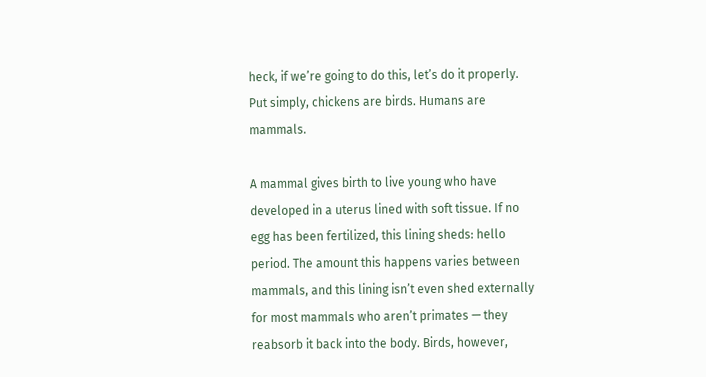heck, if we’re going to do this, let’s do it properly. Put simply, chickens are birds. Humans are mammals.

A mammal gives birth to live young who have developed in a uterus lined with soft tissue. If no egg has been fertilized, this lining sheds: hello period. The amount this happens varies between mammals, and this lining isn’t even shed externally for most mammals who aren’t primates — they reabsorb it back into the body. Birds, however,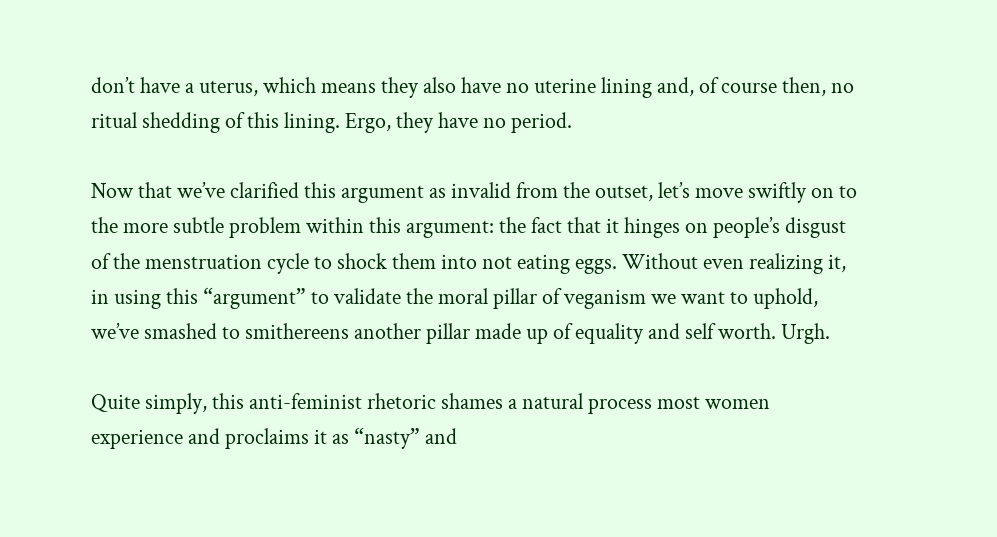don’t have a uterus, which means they also have no uterine lining and, of course then, no ritual shedding of this lining. Ergo, they have no period.

Now that we’ve clarified this argument as invalid from the outset, let’s move swiftly on to the more subtle problem within this argument: the fact that it hinges on people’s disgust of the menstruation cycle to shock them into not eating eggs. Without even realizing it, in using this “argument” to validate the moral pillar of veganism we want to uphold, we’ve smashed to smithereens another pillar made up of equality and self worth. Urgh.

Quite simply, this anti-feminist rhetoric shames a natural process most women experience and proclaims it as “nasty” and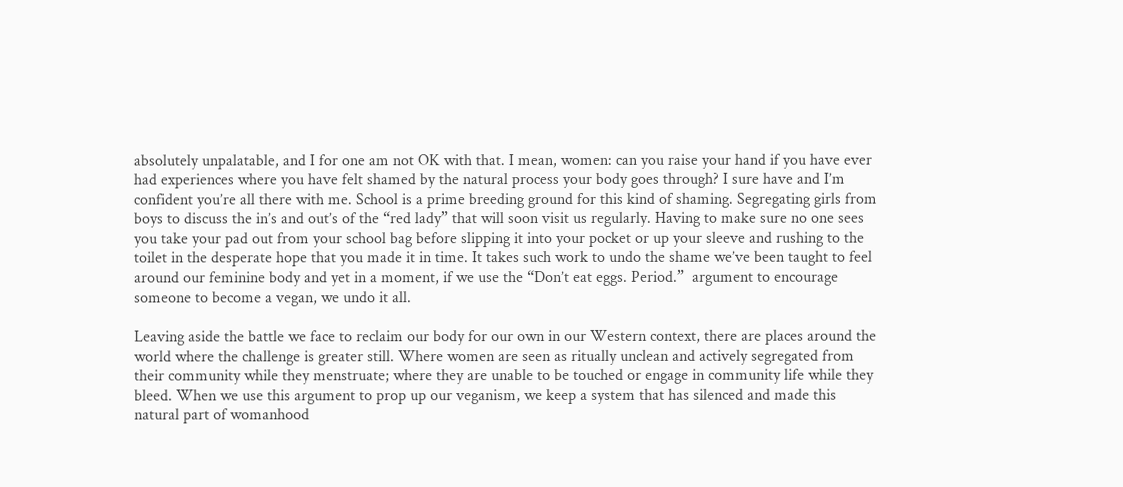absolutely unpalatable, and I for one am not OK with that. I mean, women: can you raise your hand if you have ever had experiences where you have felt shamed by the natural process your body goes through? I sure have and I’m confident you’re all there with me. School is a prime breeding ground for this kind of shaming. Segregating girls from boys to discuss the in’s and out’s of the “red lady” that will soon visit us regularly. Having to make sure no one sees you take your pad out from your school bag before slipping it into your pocket or up your sleeve and rushing to the toilet in the desperate hope that you made it in time. It takes such work to undo the shame we’ve been taught to feel around our feminine body and yet in a moment, if we use the “Don’t eat eggs. Period.”  argument to encourage someone to become a vegan, we undo it all.

Leaving aside the battle we face to reclaim our body for our own in our Western context, there are places around the world where the challenge is greater still. Where women are seen as ritually unclean and actively segregated from their community while they menstruate; where they are unable to be touched or engage in community life while they bleed. When we use this argument to prop up our veganism, we keep a system that has silenced and made this natural part of womanhood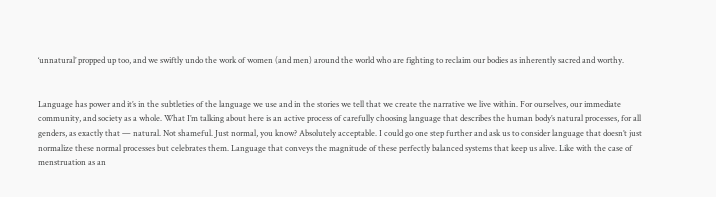‘unnatural’ propped up too, and we swiftly undo the work of women (and men) around the world who are fighting to reclaim our bodies as inherently sacred and worthy.


Language has power and it’s in the subtleties of the language we use and in the stories we tell that we create the narrative we live within. For ourselves, our immediate community, and society as a whole. What I’m talking about here is an active process of carefully choosing language that describes the human body’s natural processes, for all genders, as exactly that — natural. Not shameful. Just normal, you know? Absolutely acceptable. I could go one step further and ask us to consider language that doesn’t just normalize these normal processes but celebrates them. Language that conveys the magnitude of these perfectly balanced systems that keep us alive. Like with the case of menstruation as an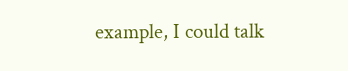example, I could talk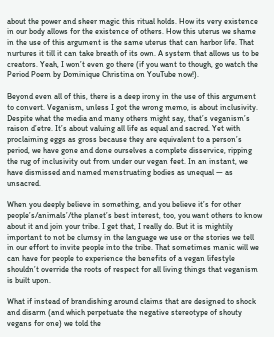about the power and sheer magic this ritual holds. How its very existence in our body allows for the existence of others. How this uterus we shame in the use of this argument is the same uterus that can harbor life. That nurtures it till it can take breath of its own. A system that allows us to be creators. Yeah, I won’t even go there (if you want to though, go watch the Period Poem by Dominique Christina on YouTube now!).

Beyond even all of this, there is a deep irony in the use of this argument to convert. Veganism, unless I got the wrong memo, is about inclusivity. Despite what the media and many others might say, that’s veganism’s raison d’etre. It’s about valuing all life as equal and sacred. Yet with proclaiming eggs as gross because they are equivalent to a person’s period, we have gone and done ourselves a complete disservice, ripping the rug of inclusivity out from under our vegan feet. In an instant, we have dismissed and named menstruating bodies as unequal — as unsacred.

When you deeply believe in something, and you believe it’s for other people’s/animals’/the planet’s best interest, too, you want others to know about it and join your tribe. I get that, I really do. But it is mightily important to not be clumsy in the language we use or the stories we tell in our effort to invite people into the tribe. That sometimes manic will we can have for people to experience the benefits of a vegan lifestyle shouldn’t override the roots of respect for all living things that veganism is built upon.

What if instead of brandishing around claims that are designed to shock and disarm (and which perpetuate the negative stereotype of shouty vegans for one) we told the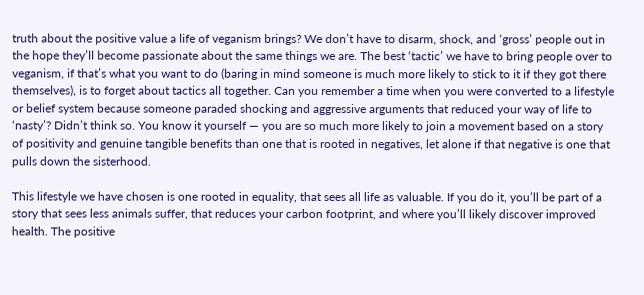truth about the positive value a life of veganism brings? We don’t have to disarm, shock, and ‘gross’ people out in the hope they’ll become passionate about the same things we are. The best ‘tactic’ we have to bring people over to veganism, if that’s what you want to do (baring in mind someone is much more likely to stick to it if they got there themselves), is to forget about tactics all together. Can you remember a time when you were converted to a lifestyle or belief system because someone paraded shocking and aggressive arguments that reduced your way of life to ‘nasty’? Didn’t think so. You know it yourself — you are so much more likely to join a movement based on a story of positivity and genuine tangible benefits than one that is rooted in negatives, let alone if that negative is one that pulls down the sisterhood.

This lifestyle we have chosen is one rooted in equality, that sees all life as valuable. If you do it, you’ll be part of a story that sees less animals suffer, that reduces your carbon footprint, and where you’ll likely discover improved health. The positive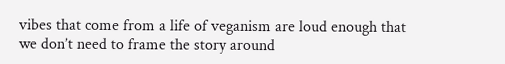vibes that come from a life of veganism are loud enough that we don’t need to frame the story around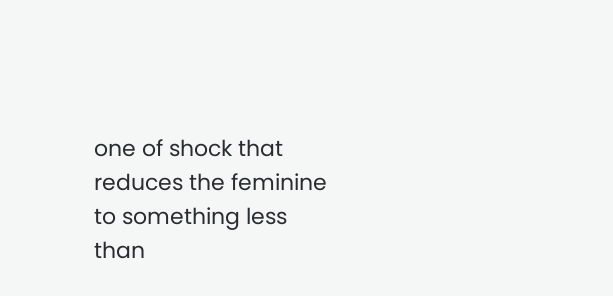one of shock that reduces the feminine to something less than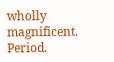wholly magnificent. Period.